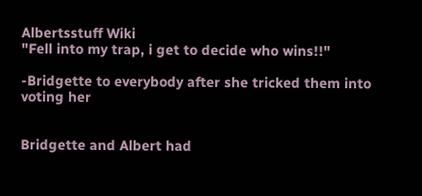Albertsstuff Wiki
"Fell into my trap, i get to decide who wins!!"

-Bridgette to everybody after she tricked them into voting her


Bridgette and Albert had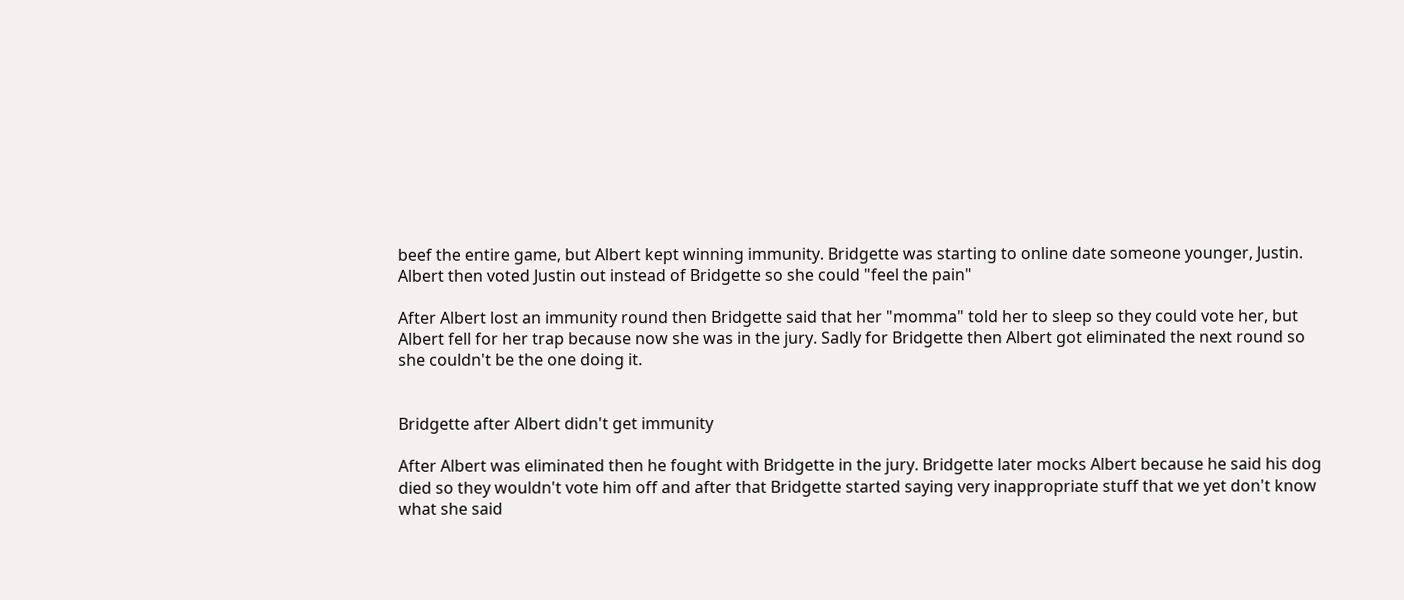beef the entire game, but Albert kept winning immunity. Bridgette was starting to online date someone younger, Justin. Albert then voted Justin out instead of Bridgette so she could "feel the pain"

After Albert lost an immunity round then Bridgette said that her "momma" told her to sleep so they could vote her, but Albert fell for her trap because now she was in the jury. Sadly for Bridgette then Albert got eliminated the next round so she couldn't be the one doing it.


Bridgette after Albert didn't get immunity

After Albert was eliminated then he fought with Bridgette in the jury. Bridgette later mocks Albert because he said his dog died so they wouldn't vote him off and after that Bridgette started saying very inappropriate stuff that we yet don't know what she said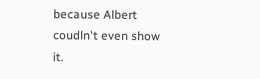because Albert coudln't even show it.